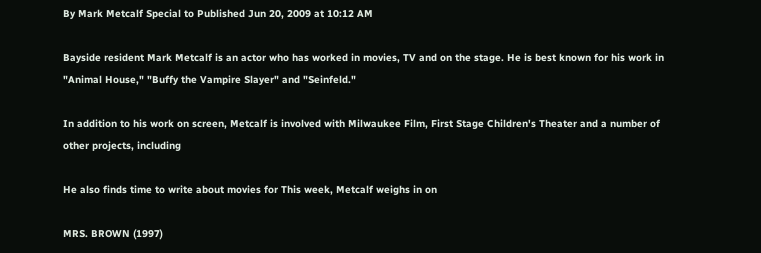By Mark Metcalf Special to Published Jun 20, 2009 at 10:12 AM

Bayside resident Mark Metcalf is an actor who has worked in movies, TV and on the stage. He is best known for his work in "Animal House," "Buffy the Vampire Slayer" and "Seinfeld."

In addition to his work on screen, Metcalf is involved with Milwaukee Film, First Stage Children's Theater and a number of other projects, including

He also finds time to write about movies for This week, Metcalf weighs in on

MRS. BROWN (1997)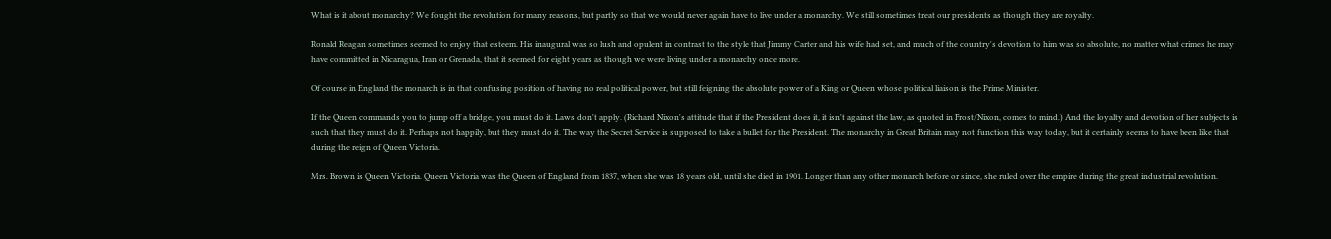What is it about monarchy? We fought the revolution for many reasons, but partly so that we would never again have to live under a monarchy. We still sometimes treat our presidents as though they are royalty.

Ronald Reagan sometimes seemed to enjoy that esteem. His inaugural was so lush and opulent in contrast to the style that Jimmy Carter and his wife had set, and much of the country's devotion to him was so absolute, no matter what crimes he may have committed in Nicaragua, Iran or Grenada, that it seemed for eight years as though we were living under a monarchy once more.

Of course in England the monarch is in that confusing position of having no real political power, but still feigning the absolute power of a King or Queen whose political liaison is the Prime Minister.

If the Queen commands you to jump off a bridge, you must do it. Laws don't apply. (Richard Nixon's attitude that if the President does it, it isn't against the law, as quoted in Frost/Nixon, comes to mind.) And the loyalty and devotion of her subjects is such that they must do it. Perhaps not happily, but they must do it. The way the Secret Service is supposed to take a bullet for the President. The monarchy in Great Britain may not function this way today, but it certainly seems to have been like that during the reign of Queen Victoria.

Mrs. Brown is Queen Victoria. Queen Victoria was the Queen of England from 1837, when she was 18 years old, until she died in 1901. Longer than any other monarch before or since, she ruled over the empire during the great industrial revolution.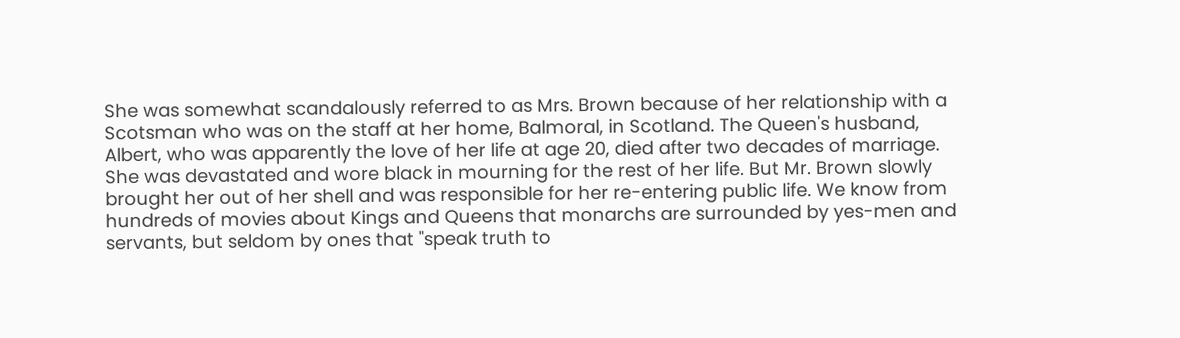She was somewhat scandalously referred to as Mrs. Brown because of her relationship with a Scotsman who was on the staff at her home, Balmoral, in Scotland. The Queen's husband, Albert, who was apparently the love of her life at age 20, died after two decades of marriage. She was devastated and wore black in mourning for the rest of her life. But Mr. Brown slowly brought her out of her shell and was responsible for her re-entering public life. We know from hundreds of movies about Kings and Queens that monarchs are surrounded by yes-men and servants, but seldom by ones that "speak truth to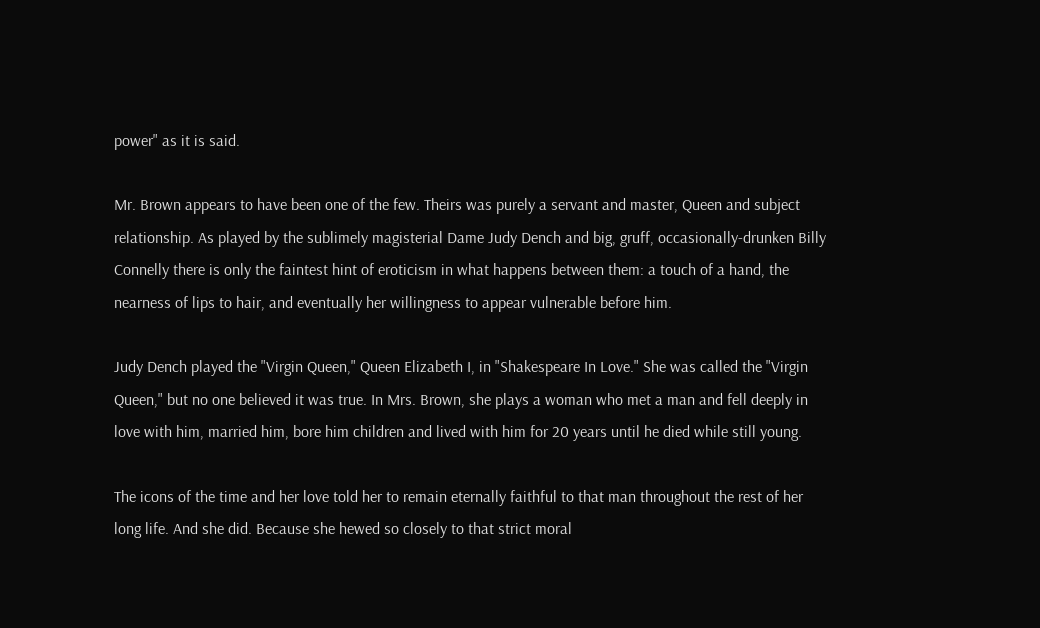power" as it is said.

Mr. Brown appears to have been one of the few. Theirs was purely a servant and master, Queen and subject relationship. As played by the sublimely magisterial Dame Judy Dench and big, gruff, occasionally-drunken Billy Connelly there is only the faintest hint of eroticism in what happens between them: a touch of a hand, the nearness of lips to hair, and eventually her willingness to appear vulnerable before him.

Judy Dench played the "Virgin Queen," Queen Elizabeth I, in "Shakespeare In Love." She was called the "Virgin Queen," but no one believed it was true. In Mrs. Brown, she plays a woman who met a man and fell deeply in love with him, married him, bore him children and lived with him for 20 years until he died while still young.

The icons of the time and her love told her to remain eternally faithful to that man throughout the rest of her long life. And she did. Because she hewed so closely to that strict moral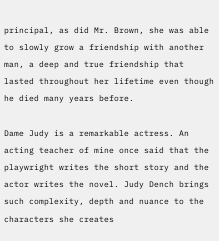principal, as did Mr. Brown, she was able to slowly grow a friendship with another man, a deep and true friendship that lasted throughout her lifetime even though he died many years before.

Dame Judy is a remarkable actress. An acting teacher of mine once said that the playwright writes the short story and the actor writes the novel. Judy Dench brings such complexity, depth and nuance to the characters she creates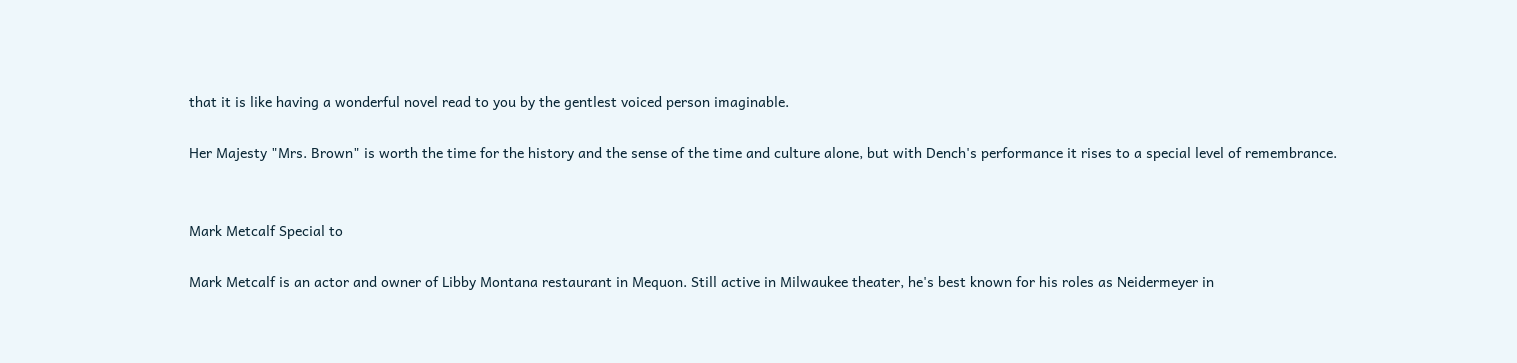that it is like having a wonderful novel read to you by the gentlest voiced person imaginable.

Her Majesty "Mrs. Brown" is worth the time for the history and the sense of the time and culture alone, but with Dench's performance it rises to a special level of remembrance.


Mark Metcalf Special to

Mark Metcalf is an actor and owner of Libby Montana restaurant in Mequon. Still active in Milwaukee theater, he's best known for his roles as Neidermeyer in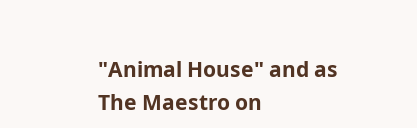"Animal House" and as The Maestro on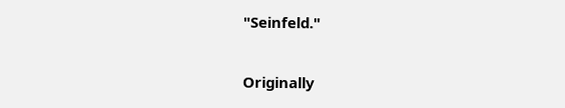"Seinfeld."

Originally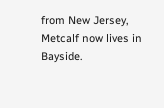from New Jersey, Metcalf now lives in Bayside.